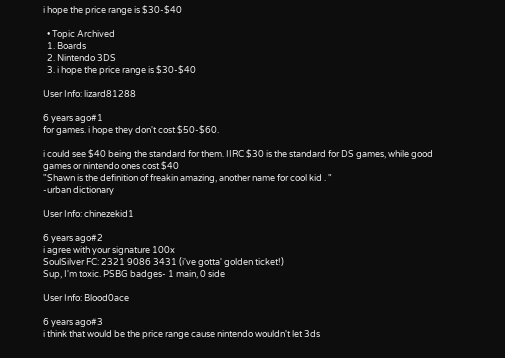i hope the price range is $30-$40

  • Topic Archived
  1. Boards
  2. Nintendo 3DS
  3. i hope the price range is $30-$40

User Info: lizard81288

6 years ago#1
for games. i hope they don't cost $50-$60.

i could see $40 being the standard for them. IIRC $30 is the standard for DS games, while good games or nintendo ones cost $40
"Shawn is the definition of freakin amazing, another name for cool kid . "
-urban dictionary

User Info: chinezekid1

6 years ago#2
i agree with your signature 100x
SoulSilver FC: 2321 9086 3431 (i've gotta' golden ticket!)
Sup, I'm toxic. PSBG badges- 1 main, 0 side

User Info: Blood0ace

6 years ago#3
i think that would be the price range cause nintendo wouldn't let 3ds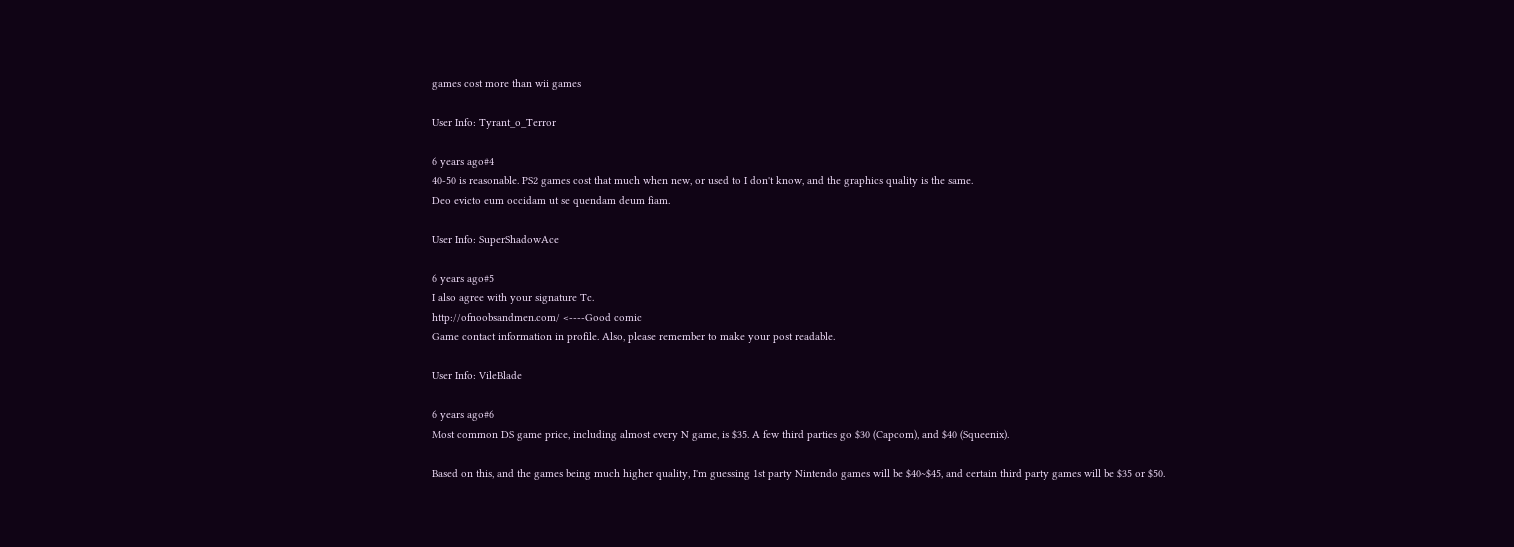games cost more than wii games

User Info: Tyrant_o_Terror

6 years ago#4
40-50 is reasonable. PS2 games cost that much when new, or used to I don't know, and the graphics quality is the same.
Deo evicto eum occidam ut se quendam deum fiam.

User Info: SuperShadowAce

6 years ago#5
I also agree with your signature Tc.
http://ofnoobsandmen.com/ <----Good comic
Game contact information in profile. Also, please remember to make your post readable.

User Info: VileBlade

6 years ago#6
Most common DS game price, including almost every N game, is $35. A few third parties go $30 (Capcom), and $40 (Squeenix).

Based on this, and the games being much higher quality, I'm guessing 1st party Nintendo games will be $40~$45, and certain third party games will be $35 or $50.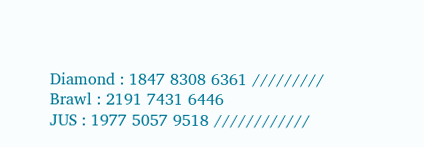Diamond : 1847 8308 6361 ///////// Brawl : 2191 7431 6446
JUS : 1977 5057 9518 ////////////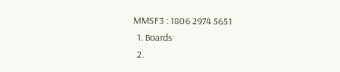MMSF3 : 1806 2974 5651
  1. Boards
  2.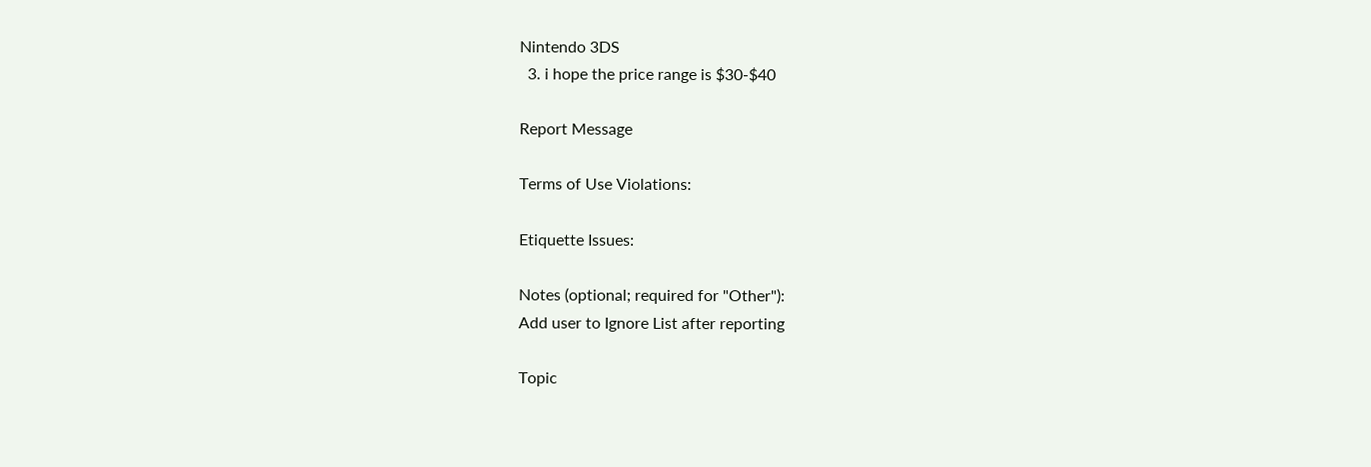Nintendo 3DS
  3. i hope the price range is $30-$40

Report Message

Terms of Use Violations:

Etiquette Issues:

Notes (optional; required for "Other"):
Add user to Ignore List after reporting

Topic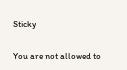Sticky

You are not allowed to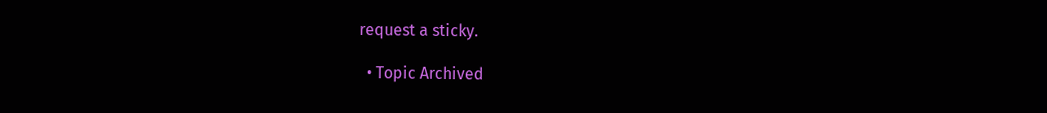request a sticky.

  • Topic Archived